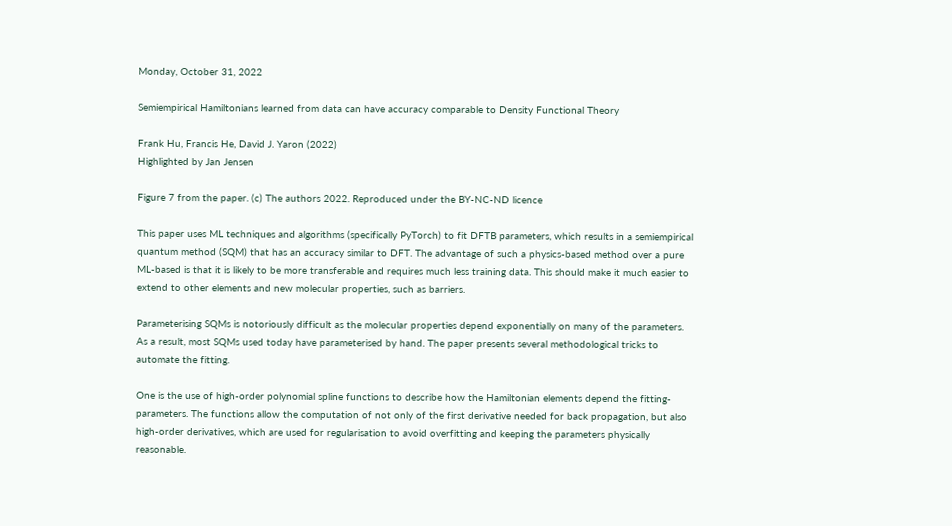Monday, October 31, 2022

Semiempirical Hamiltonians learned from data can have accuracy comparable to Density Functional Theory

Frank Hu, Francis He, David J. Yaron (2022)
Highlighted by Jan Jensen

Figure 7 from the paper. (c) The authors 2022. Reproduced under the BY-NC-ND licence

This paper uses ML techniques and algorithms (specifically PyTorch) to fit DFTB parameters, which results in a semiempirical quantum method (SQM) that has an accuracy similar to DFT. The advantage of such a physics-based method over a pure ML-based is that it is likely to be more transferable and requires much less training data. This should make it much easier to extend to other elements and new molecular properties, such as barriers.

Parameterising SQMs is notoriously difficult as the molecular properties depend exponentially on many of the parameters. As a result, most SQMs used today have parameterised by hand. The paper presents several methodological tricks to automate the fitting.

One is the use of high-order polynomial spline functions to describe how the Hamiltonian elements depend the fitting-parameters. The functions allow the computation of not only of the first derivative needed for back propagation, but also high-order derivatives, which are used for regularisation to avoid overfitting and keeping the parameters physically reasonable.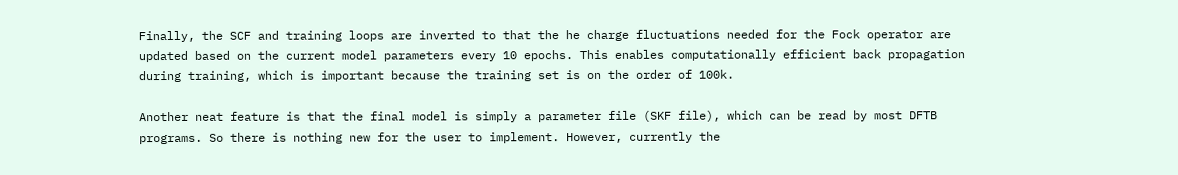Finally, the SCF and training loops are inverted to that the he charge fluctuations needed for the Fock operator are updated based on the current model parameters every 10 epochs. This enables computationally efficient back propagation during training, which is important because the training set is on the order of 100k.

Another neat feature is that the final model is simply a parameter file (SKF file), which can be read by most DFTB programs. So there is nothing new for the user to implement. However, currently the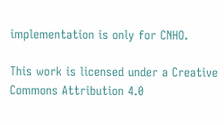implementation is only for CNHO.

This work is licensed under a Creative Commons Attribution 4.0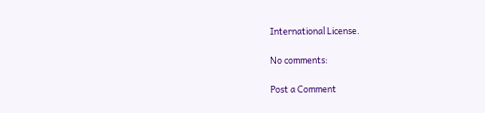International License.

No comments:

Post a Comment